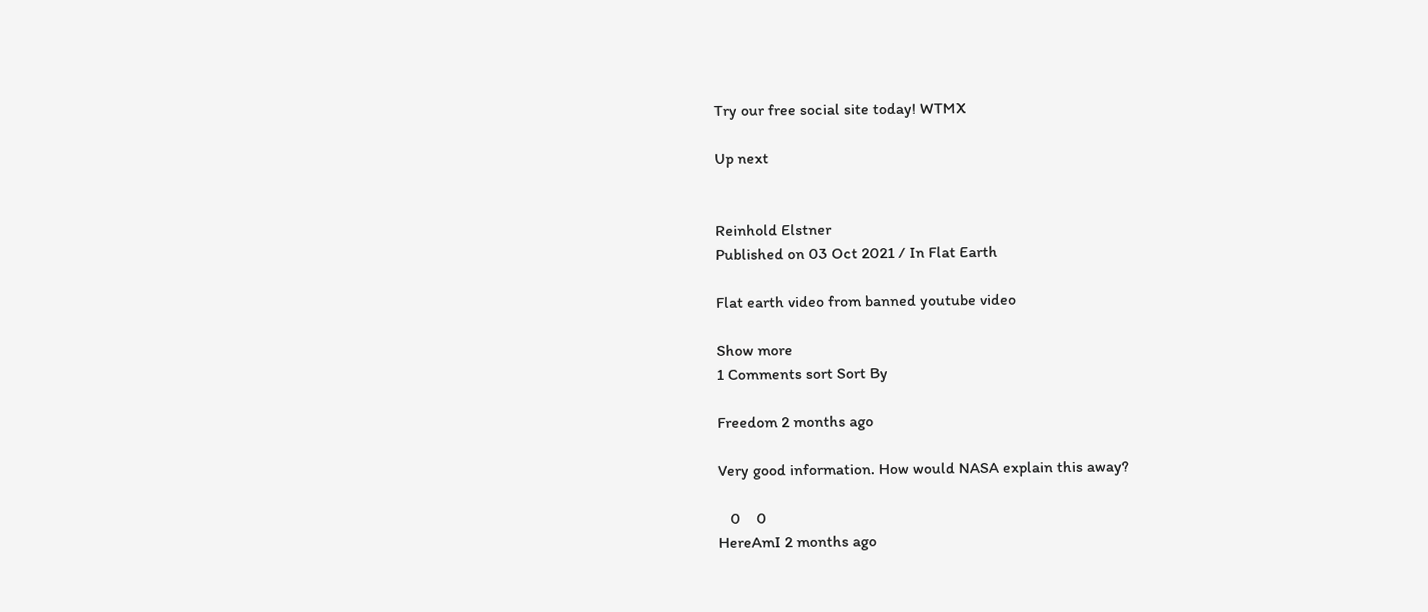Try our free social site today! WTMX

Up next


Reinhold Elstner
Published on 03 Oct 2021 / In Flat Earth

Flat earth video from banned youtube video

Show more
1 Comments sort Sort By

Freedom 2 months ago

Very good information. How would NASA explain this away?

   0    0
HereAmI 2 months ago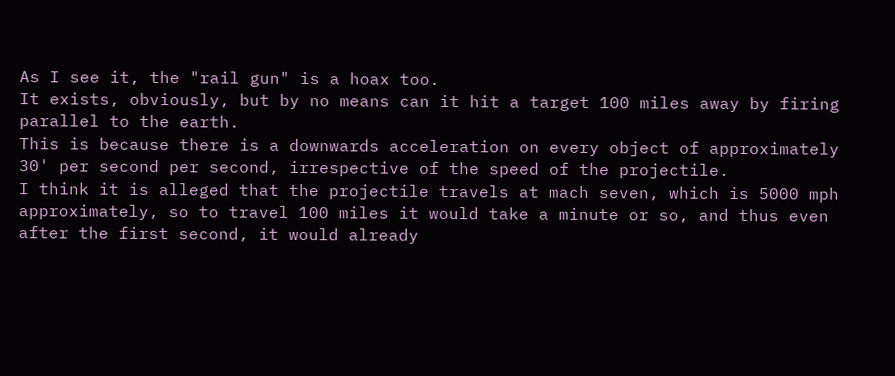As I see it, the "rail gun" is a hoax too.
It exists, obviously, but by no means can it hit a target 100 miles away by firing parallel to the earth.
This is because there is a downwards acceleration on every object of approximately 30' per second per second, irrespective of the speed of the projectile.
I think it is alleged that the projectile travels at mach seven, which is 5000 mph approximately, so to travel 100 miles it would take a minute or so, and thus even after the first second, it would already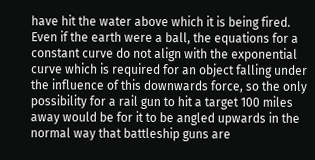have hit the water above which it is being fired.
Even if the earth were a ball, the equations for a constant curve do not align with the exponential curve which is required for an object falling under the influence of this downwards force, so the only possibility for a rail gun to hit a target 100 miles away would be for it to be angled upwards in the normal way that battleship guns are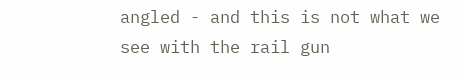angled - and this is not what we see with the rail gun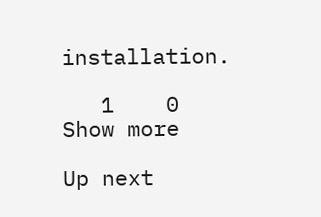installation.

   1    0
Show more

Up next